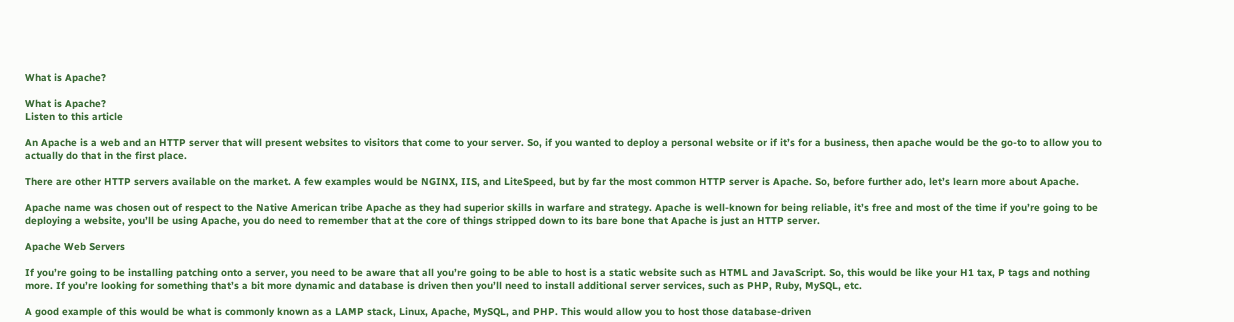What is Apache?

What is Apache?
Listen to this article

An Apache is a web and an HTTP server that will present websites to visitors that come to your server. So, if you wanted to deploy a personal website or if it’s for a business, then apache would be the go-to to allow you to actually do that in the first place.

There are other HTTP servers available on the market. A few examples would be NGINX, IIS, and LiteSpeed, but by far the most common HTTP server is Apache. So, before further ado, let’s learn more about Apache.

Apache name was chosen out of respect to the Native American tribe Apache as they had superior skills in warfare and strategy. Apache is well-known for being reliable, it’s free and most of the time if you’re going to be deploying a website, you’ll be using Apache, you do need to remember that at the core of things stripped down to its bare bone that Apache is just an HTTP server.

Apache Web Servers

If you’re going to be installing patching onto a server, you need to be aware that all you’re going to be able to host is a static website such as HTML and JavaScript. So, this would be like your H1 tax, P tags and nothing more. If you’re looking for something that’s a bit more dynamic and database is driven then you’ll need to install additional server services, such as PHP, Ruby, MySQL, etc.

A good example of this would be what is commonly known as a LAMP stack, Linux, Apache, MySQL, and PHP. This would allow you to host those database-driven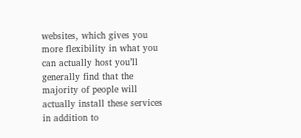websites, which gives you more flexibility in what you can actually host you’ll generally find that the majority of people will actually install these services in addition to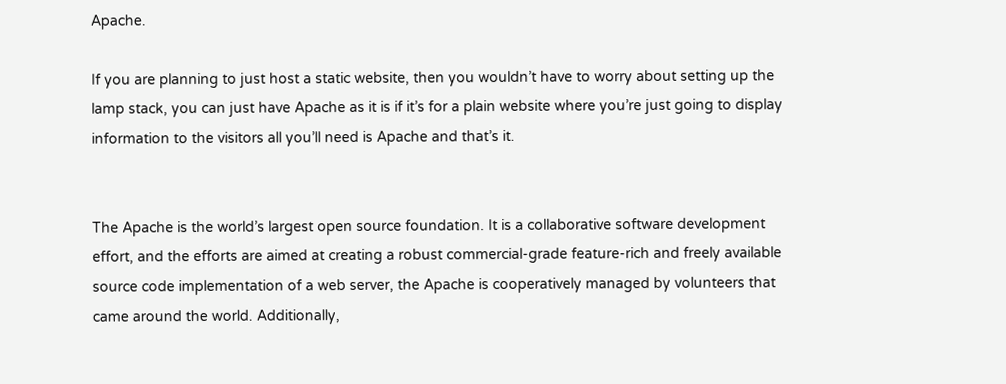Apache.

If you are planning to just host a static website, then you wouldn’t have to worry about setting up the lamp stack, you can just have Apache as it is if it’s for a plain website where you’re just going to display information to the visitors all you’ll need is Apache and that’s it.


The Apache is the world’s largest open source foundation. It is a collaborative software development effort, and the efforts are aimed at creating a robust commercial-grade feature-rich and freely available source code implementation of a web server, the Apache is cooperatively managed by volunteers that came around the world. Additionally,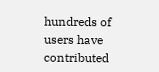hundreds of users have contributed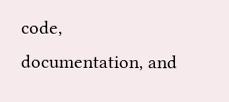code, documentation, and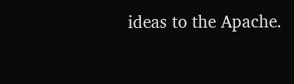ideas to the Apache.